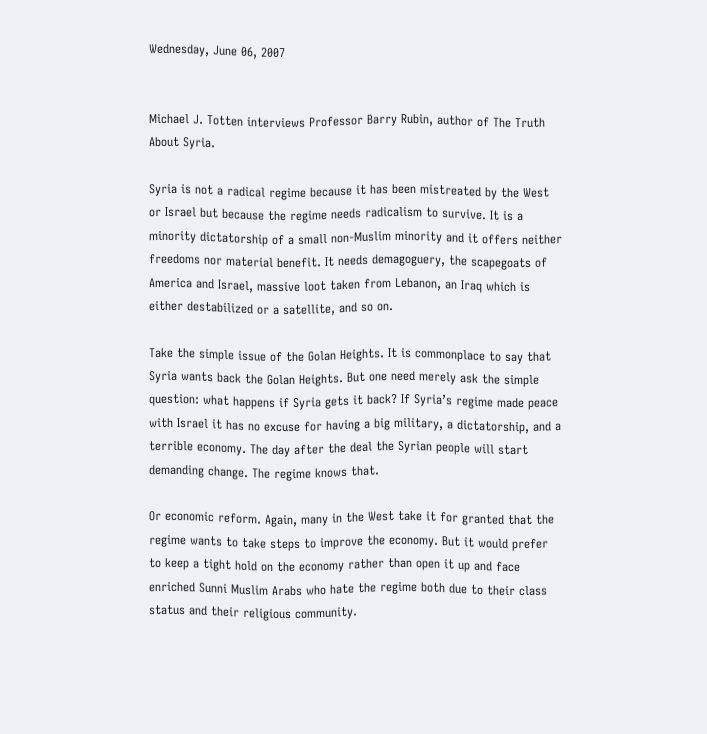Wednesday, June 06, 2007


Michael J. Totten interviews Professor Barry Rubin, author of The Truth About Syria.

Syria is not a radical regime because it has been mistreated by the West or Israel but because the regime needs radicalism to survive. It is a minority dictatorship of a small non-Muslim minority and it offers neither freedoms nor material benefit. It needs demagoguery, the scapegoats of America and Israel, massive loot taken from Lebanon, an Iraq which is either destabilized or a satellite, and so on.

Take the simple issue of the Golan Heights. It is commonplace to say that Syria wants back the Golan Heights. But one need merely ask the simple question: what happens if Syria gets it back? If Syria’s regime made peace with Israel it has no excuse for having a big military, a dictatorship, and a terrible economy. The day after the deal the Syrian people will start demanding change. The regime knows that.

Or economic reform. Again, many in the West take it for granted that the regime wants to take steps to improve the economy. But it would prefer to keep a tight hold on the economy rather than open it up and face enriched Sunni Muslim Arabs who hate the regime both due to their class status and their religious community.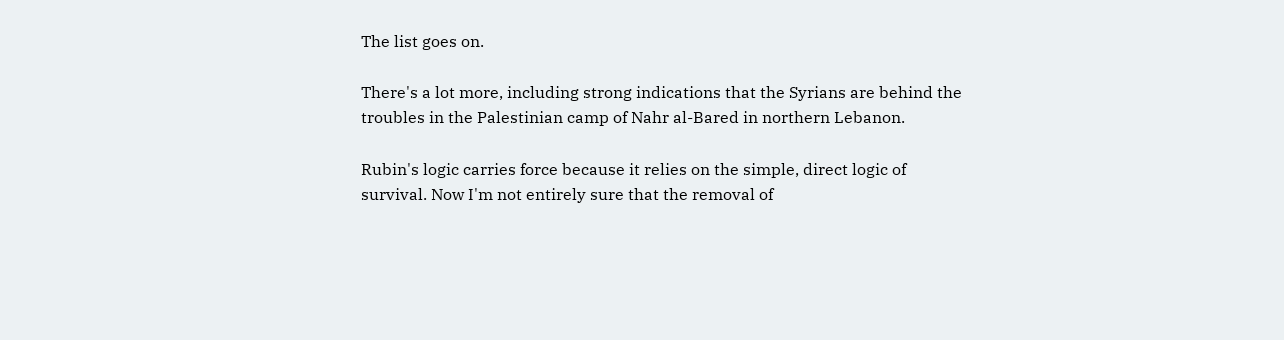The list goes on.

There's a lot more, including strong indications that the Syrians are behind the troubles in the Palestinian camp of Nahr al-Bared in northern Lebanon.

Rubin's logic carries force because it relies on the simple, direct logic of survival. Now I'm not entirely sure that the removal of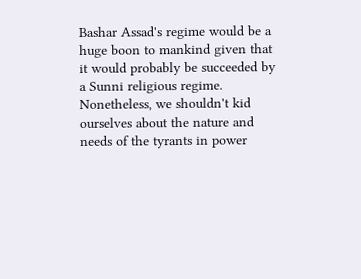Bashar Assad's regime would be a huge boon to mankind given that it would probably be succeeded by a Sunni religious regime. Nonetheless, we shouldn't kid ourselves about the nature and needs of the tyrants in power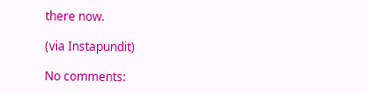there now.

(via Instapundit)

No comments: